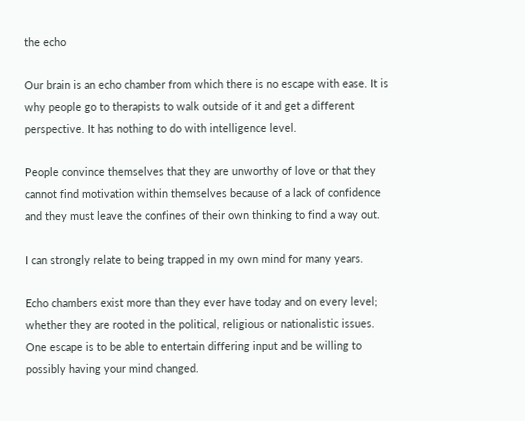the echo

Our brain is an echo chamber from which there is no escape with ease. It is why people go to therapists to walk outside of it and get a different perspective. It has nothing to do with intelligence level.

People convince themselves that they are unworthy of love or that they cannot find motivation within themselves because of a lack of confidence and they must leave the confines of their own thinking to find a way out.

I can strongly relate to being trapped in my own mind for many years.

Echo chambers exist more than they ever have today and on every level; whether they are rooted in the political, religious or nationalistic issues. One escape is to be able to entertain differing input and be willing to possibly having your mind changed.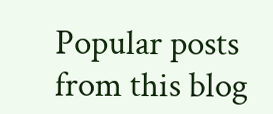Popular posts from this blog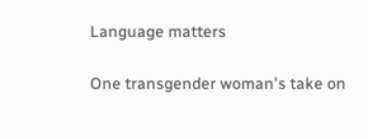Language matters

One transgender woman's take on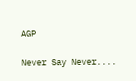AGP

Never Say Never....